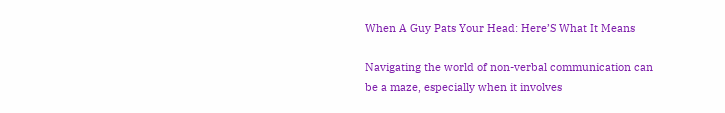When A Guy Pats Your Head: Here’S What It Means

Navigating the world of non-verbal communication can be a maze, especially when it involves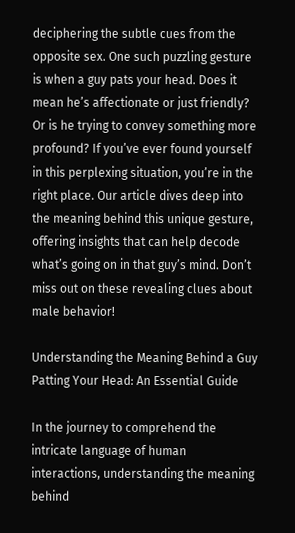deciphering the subtle cues from the opposite sex. One such puzzling gesture is when a guy pats your head. Does it mean he’s affectionate or just friendly? Or is he trying to convey something more profound? If you’ve ever found yourself in this perplexing situation, you’re in the right place. Our article dives deep into the meaning behind this unique gesture, offering insights that can help decode what’s going on in that guy’s mind. Don’t miss out on these revealing clues about male behavior!

Understanding the Meaning Behind a Guy Patting Your Head: An Essential Guide

In the journey to comprehend the intricate language of human interactions, understanding the meaning behind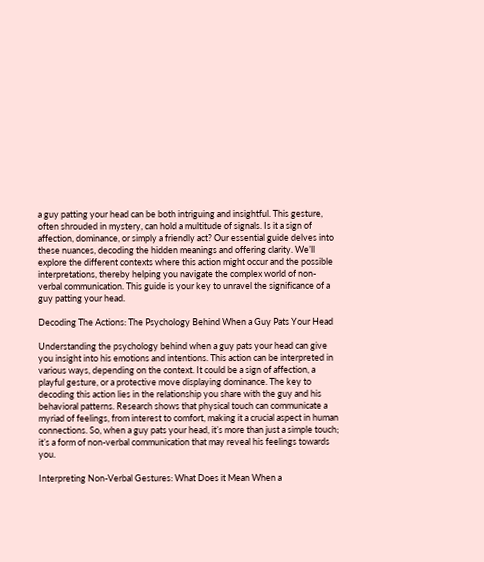a guy patting your head can be both intriguing and insightful. This gesture, often shrouded in mystery, can hold a multitude of signals. Is it a sign of affection, dominance, or simply a friendly act? Our essential guide delves into these nuances, decoding the hidden meanings and offering clarity. We’ll explore the different contexts where this action might occur and the possible interpretations, thereby helping you navigate the complex world of non-verbal communication. This guide is your key to unravel the significance of a guy patting your head.

Decoding The Actions: The Psychology Behind When a Guy Pats Your Head

Understanding the psychology behind when a guy pats your head can give you insight into his emotions and intentions. This action can be interpreted in various ways, depending on the context. It could be a sign of affection, a playful gesture, or a protective move displaying dominance. The key to decoding this action lies in the relationship you share with the guy and his behavioral patterns. Research shows that physical touch can communicate a myriad of feelings, from interest to comfort, making it a crucial aspect in human connections. So, when a guy pats your head, it’s more than just a simple touch; it’s a form of non-verbal communication that may reveal his feelings towards you.

Interpreting Non-Verbal Gestures: What Does it Mean When a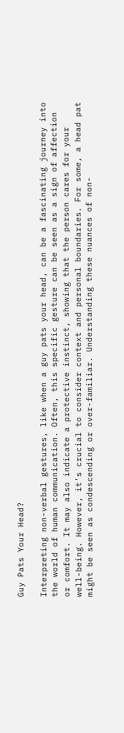Guy Pats Your Head?

Interpreting non-verbal gestures, like when a guy pats your head, can be a fascinating journey into the world of human communication. Often, this specific gesture can be seen as a sign of affection or comfort. It may also indicate a protective instinct, showing that the person cares for your well-being. However, it’s crucial to consider context and personal boundaries. For some, a head pat might be seen as condescending or over-familiar. Understanding these nuances of non-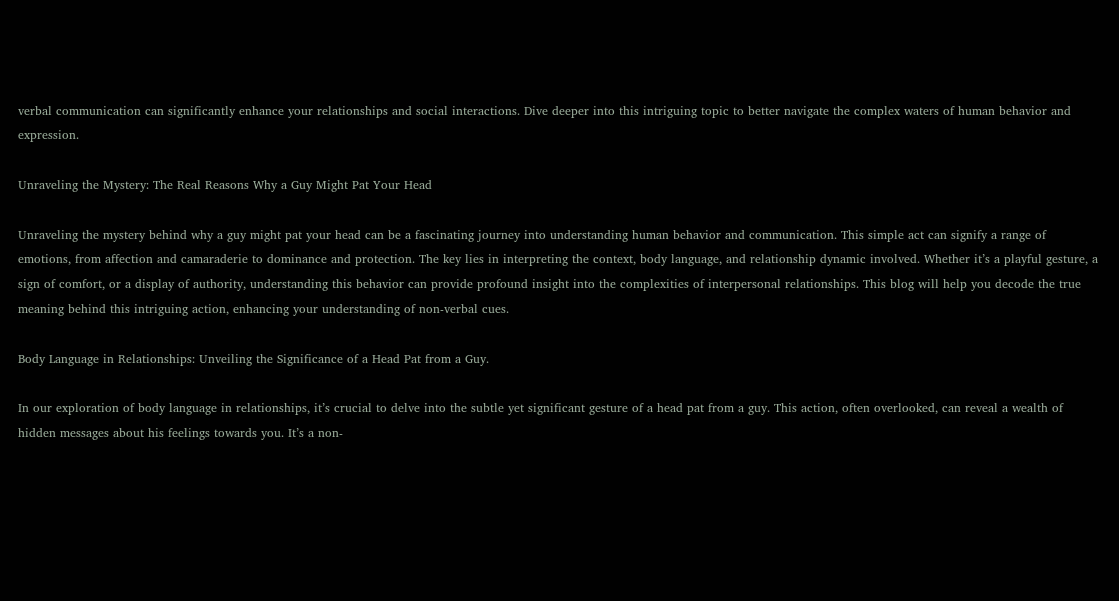verbal communication can significantly enhance your relationships and social interactions. Dive deeper into this intriguing topic to better navigate the complex waters of human behavior and expression.

Unraveling the Mystery: The Real Reasons Why a Guy Might Pat Your Head

Unraveling the mystery behind why a guy might pat your head can be a fascinating journey into understanding human behavior and communication. This simple act can signify a range of emotions, from affection and camaraderie to dominance and protection. The key lies in interpreting the context, body language, and relationship dynamic involved. Whether it’s a playful gesture, a sign of comfort, or a display of authority, understanding this behavior can provide profound insight into the complexities of interpersonal relationships. This blog will help you decode the true meaning behind this intriguing action, enhancing your understanding of non-verbal cues.

Body Language in Relationships: Unveiling the Significance of a Head Pat from a Guy.

In our exploration of body language in relationships, it’s crucial to delve into the subtle yet significant gesture of a head pat from a guy. This action, often overlooked, can reveal a wealth of hidden messages about his feelings towards you. It’s a non-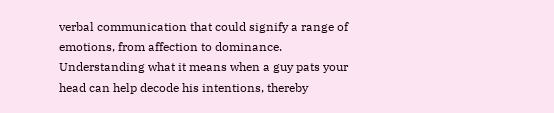verbal communication that could signify a range of emotions, from affection to dominance. Understanding what it means when a guy pats your head can help decode his intentions, thereby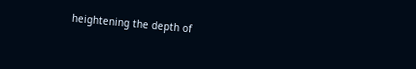heightening the depth of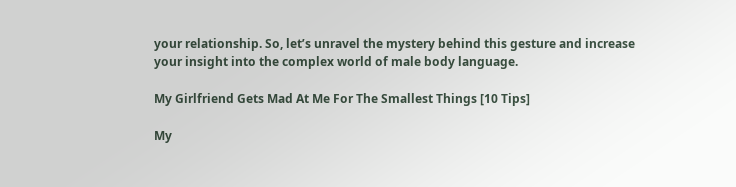your relationship. So, let’s unravel the mystery behind this gesture and increase your insight into the complex world of male body language.

My Girlfriend Gets Mad At Me For The Smallest Things [10 Tips]

My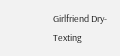Girlfriend Dry-Texting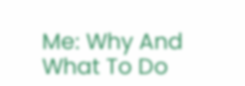Me: Why And What To Do